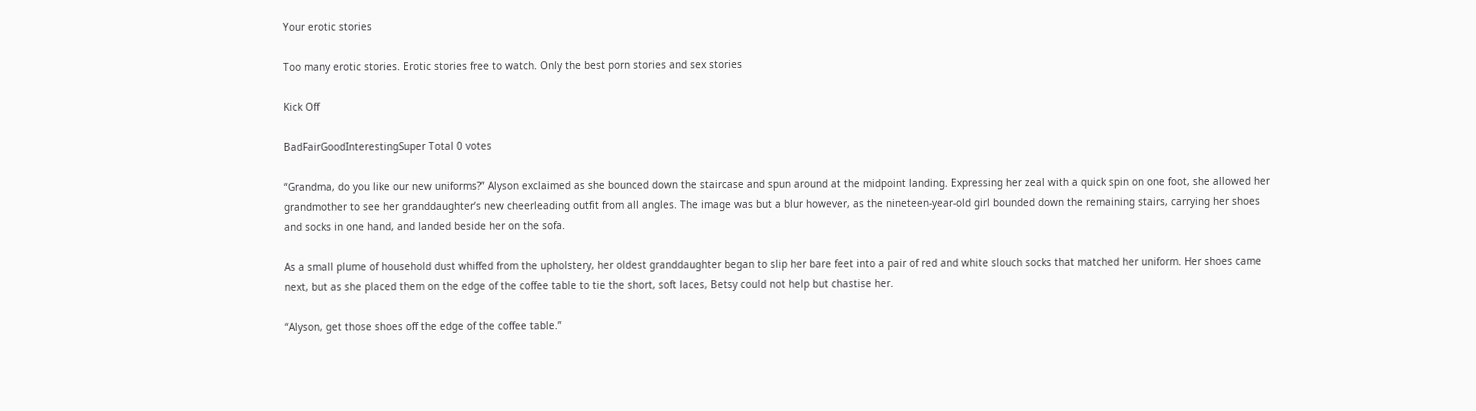Your erotic stories

Too many erotic stories. Erotic stories free to watch. Only the best porn stories and sex stories

Kick Off

BadFairGoodInterestingSuper Total 0 votes

“Grandma, do you like our new uniforms?” Alyson exclaimed as she bounced down the staircase and spun around at the midpoint landing. Expressing her zeal with a quick spin on one foot, she allowed her grandmother to see her granddaughter’s new cheerleading outfit from all angles. The image was but a blur however, as the nineteen-year-old girl bounded down the remaining stairs, carrying her shoes and socks in one hand, and landed beside her on the sofa.

As a small plume of household dust whiffed from the upholstery, her oldest granddaughter began to slip her bare feet into a pair of red and white slouch socks that matched her uniform. Her shoes came next, but as she placed them on the edge of the coffee table to tie the short, soft laces, Betsy could not help but chastise her.

“Alyson, get those shoes off the edge of the coffee table.”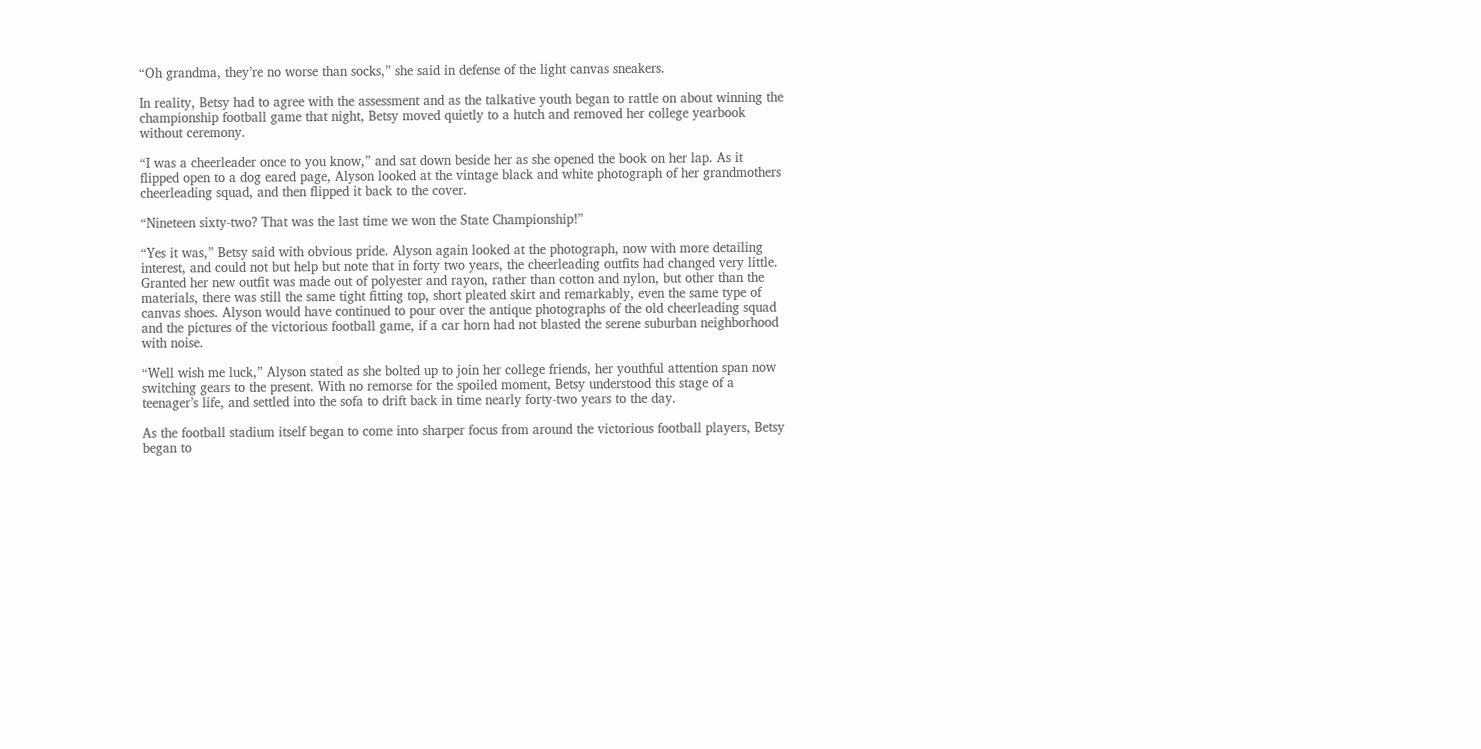“Oh grandma, they’re no worse than socks,” she said in defense of the light canvas sneakers.

In reality, Betsy had to agree with the assessment and as the talkative youth began to rattle on about winning the championship football game that night, Betsy moved quietly to a hutch and removed her college yearbook without ceremony.

“I was a cheerleader once to you know,” and sat down beside her as she opened the book on her lap. As it flipped open to a dog eared page, Alyson looked at the vintage black and white photograph of her grandmothers cheerleading squad, and then flipped it back to the cover.

“Nineteen sixty-two? That was the last time we won the State Championship!”

“Yes it was,” Betsy said with obvious pride. Alyson again looked at the photograph, now with more detailing interest, and could not but help but note that in forty two years, the cheerleading outfits had changed very little. Granted her new outfit was made out of polyester and rayon, rather than cotton and nylon, but other than the materials, there was still the same tight fitting top, short pleated skirt and remarkably, even the same type of canvas shoes. Alyson would have continued to pour over the antique photographs of the old cheerleading squad and the pictures of the victorious football game, if a car horn had not blasted the serene suburban neighborhood with noise.

“Well wish me luck,” Alyson stated as she bolted up to join her college friends, her youthful attention span now switching gears to the present. With no remorse for the spoiled moment, Betsy understood this stage of a teenager’s life, and settled into the sofa to drift back in time nearly forty-two years to the day.

As the football stadium itself began to come into sharper focus from around the victorious football players, Betsy began to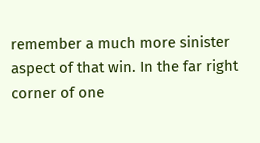remember a much more sinister aspect of that win. In the far right corner of one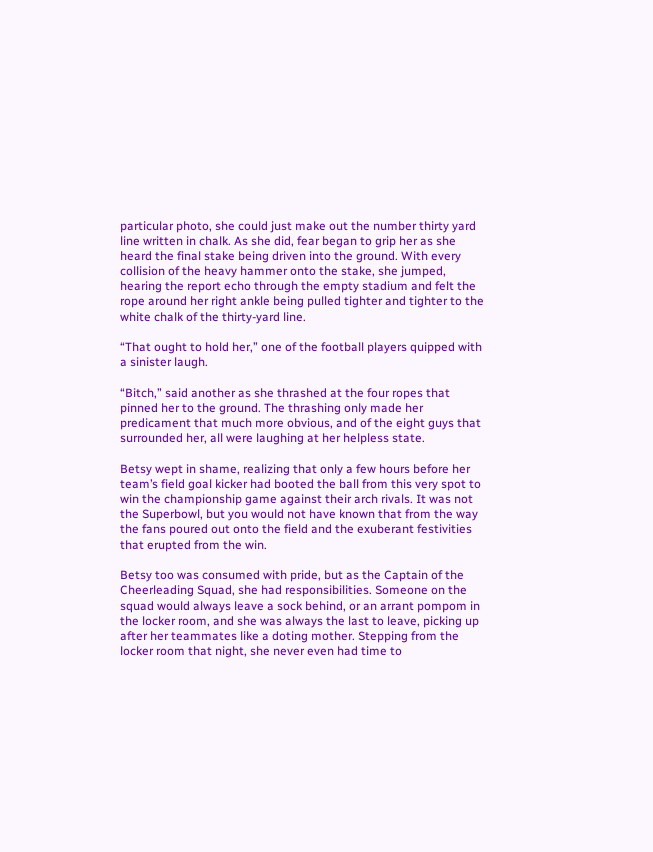particular photo, she could just make out the number thirty yard line written in chalk. As she did, fear began to grip her as she heard the final stake being driven into the ground. With every collision of the heavy hammer onto the stake, she jumped, hearing the report echo through the empty stadium and felt the rope around her right ankle being pulled tighter and tighter to the white chalk of the thirty-yard line.

“That ought to hold her,” one of the football players quipped with a sinister laugh.

“Bitch,” said another as she thrashed at the four ropes that pinned her to the ground. The thrashing only made her predicament that much more obvious, and of the eight guys that surrounded her, all were laughing at her helpless state.

Betsy wept in shame, realizing that only a few hours before her team’s field goal kicker had booted the ball from this very spot to win the championship game against their arch rivals. It was not the Superbowl, but you would not have known that from the way the fans poured out onto the field and the exuberant festivities that erupted from the win.

Betsy too was consumed with pride, but as the Captain of the Cheerleading Squad, she had responsibilities. Someone on the squad would always leave a sock behind, or an arrant pompom in the locker room, and she was always the last to leave, picking up after her teammates like a doting mother. Stepping from the locker room that night, she never even had time to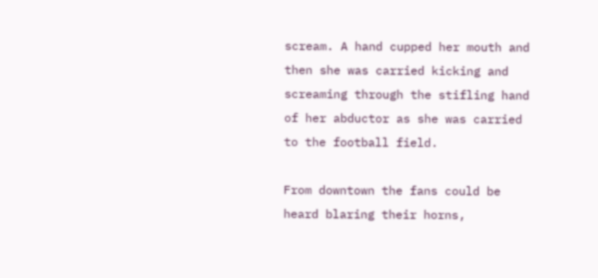scream. A hand cupped her mouth and then she was carried kicking and screaming through the stifling hand of her abductor as she was carried to the football field.

From downtown the fans could be heard blaring their horns,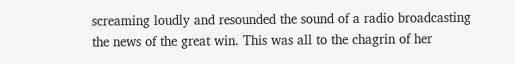screaming loudly and resounded the sound of a radio broadcasting the news of the great win. This was all to the chagrin of her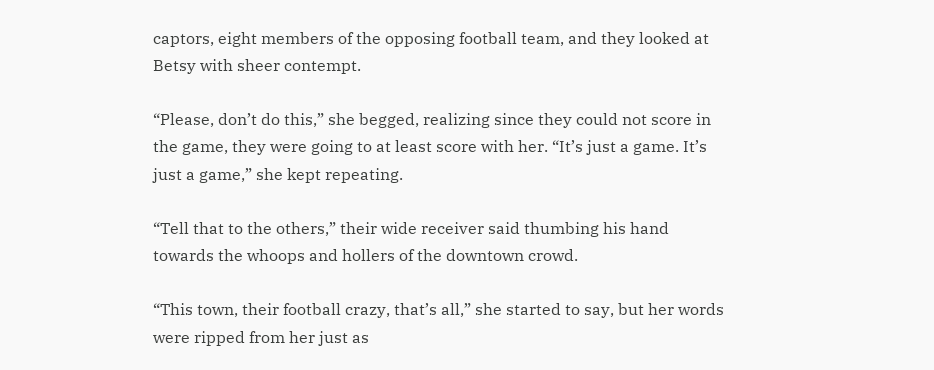captors, eight members of the opposing football team, and they looked at Betsy with sheer contempt.

“Please, don’t do this,” she begged, realizing since they could not score in the game, they were going to at least score with her. “It’s just a game. It’s just a game,” she kept repeating.

“Tell that to the others,” their wide receiver said thumbing his hand towards the whoops and hollers of the downtown crowd.

“This town, their football crazy, that’s all,” she started to say, but her words were ripped from her just as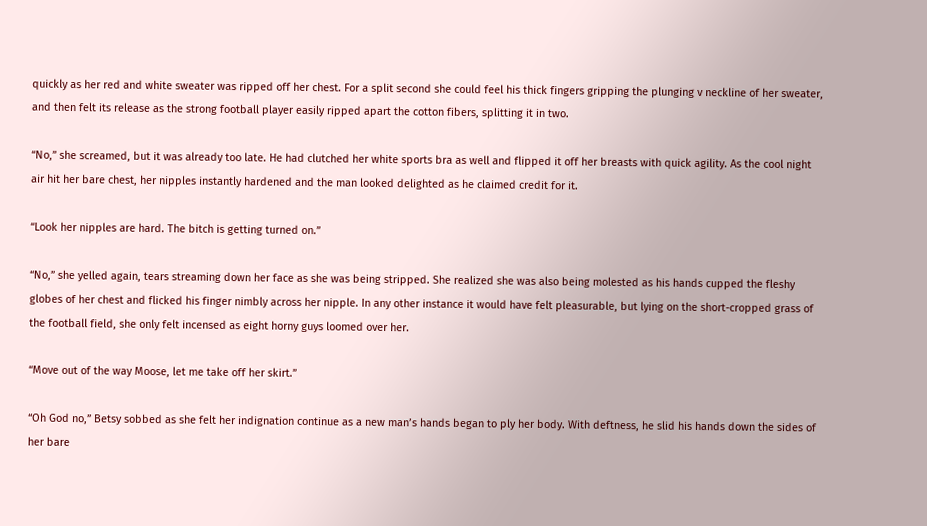quickly as her red and white sweater was ripped off her chest. For a split second she could feel his thick fingers gripping the plunging v neckline of her sweater, and then felt its release as the strong football player easily ripped apart the cotton fibers, splitting it in two.

“No,” she screamed, but it was already too late. He had clutched her white sports bra as well and flipped it off her breasts with quick agility. As the cool night air hit her bare chest, her nipples instantly hardened and the man looked delighted as he claimed credit for it.

“Look her nipples are hard. The bitch is getting turned on.”

“No,” she yelled again, tears streaming down her face as she was being stripped. She realized she was also being molested as his hands cupped the fleshy globes of her chest and flicked his finger nimbly across her nipple. In any other instance it would have felt pleasurable, but lying on the short-cropped grass of the football field, she only felt incensed as eight horny guys loomed over her.

“Move out of the way Moose, let me take off her skirt.”

“Oh God no,” Betsy sobbed as she felt her indignation continue as a new man’s hands began to ply her body. With deftness, he slid his hands down the sides of her bare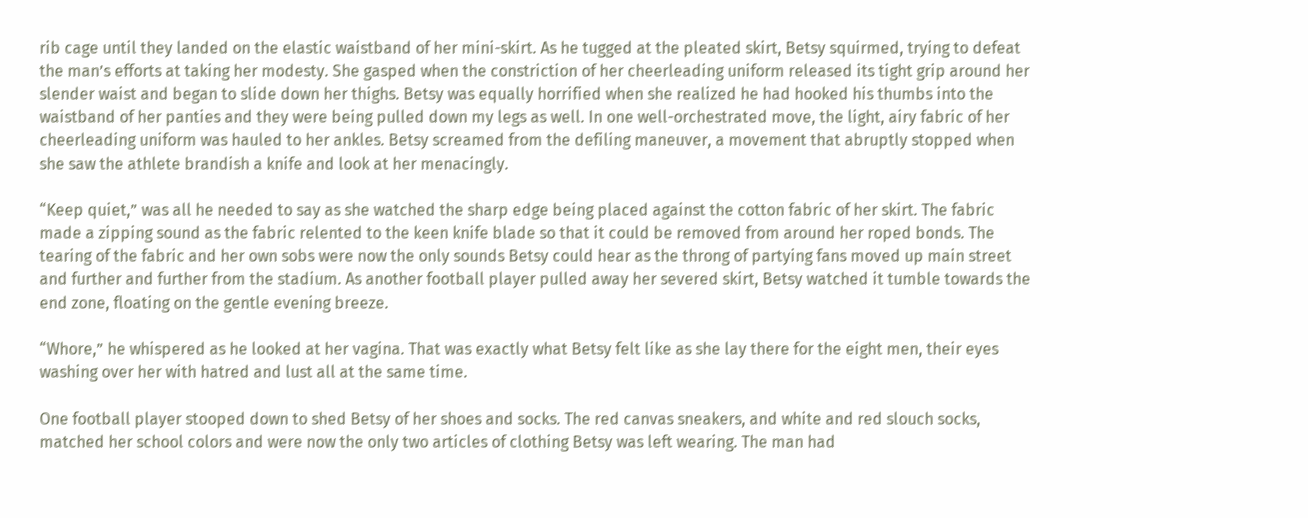rib cage until they landed on the elastic waistband of her mini-skirt. As he tugged at the pleated skirt, Betsy squirmed, trying to defeat the man’s efforts at taking her modesty. She gasped when the constriction of her cheerleading uniform released its tight grip around her slender waist and began to slide down her thighs. Betsy was equally horrified when she realized he had hooked his thumbs into the waistband of her panties and they were being pulled down my legs as well. In one well-orchestrated move, the light, airy fabric of her cheerleading uniform was hauled to her ankles. Betsy screamed from the defiling maneuver, a movement that abruptly stopped when she saw the athlete brandish a knife and look at her menacingly.

“Keep quiet,” was all he needed to say as she watched the sharp edge being placed against the cotton fabric of her skirt. The fabric made a zipping sound as the fabric relented to the keen knife blade so that it could be removed from around her roped bonds. The tearing of the fabric and her own sobs were now the only sounds Betsy could hear as the throng of partying fans moved up main street and further and further from the stadium. As another football player pulled away her severed skirt, Betsy watched it tumble towards the end zone, floating on the gentle evening breeze.

“Whore,” he whispered as he looked at her vagina. That was exactly what Betsy felt like as she lay there for the eight men, their eyes washing over her with hatred and lust all at the same time.

One football player stooped down to shed Betsy of her shoes and socks. The red canvas sneakers, and white and red slouch socks, matched her school colors and were now the only two articles of clothing Betsy was left wearing. The man had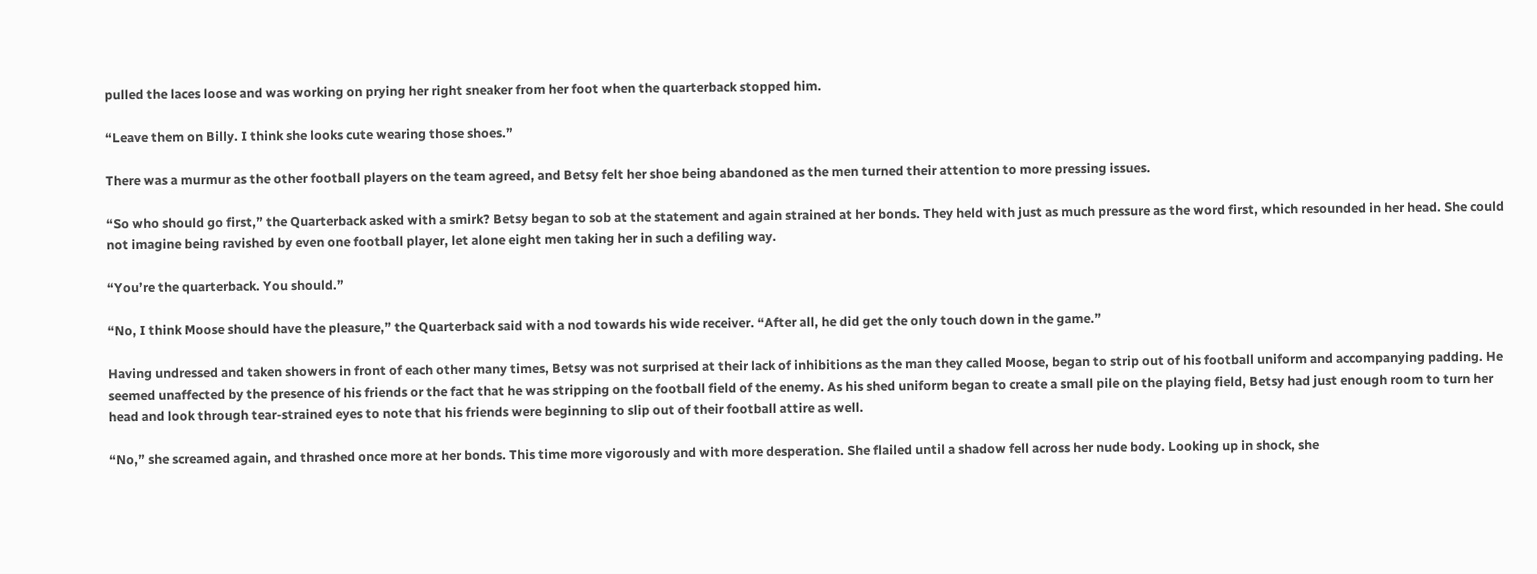pulled the laces loose and was working on prying her right sneaker from her foot when the quarterback stopped him.

“Leave them on Billy. I think she looks cute wearing those shoes.”

There was a murmur as the other football players on the team agreed, and Betsy felt her shoe being abandoned as the men turned their attention to more pressing issues.

“So who should go first,” the Quarterback asked with a smirk? Betsy began to sob at the statement and again strained at her bonds. They held with just as much pressure as the word first, which resounded in her head. She could not imagine being ravished by even one football player, let alone eight men taking her in such a defiling way.

“You’re the quarterback. You should.”

“No, I think Moose should have the pleasure,” the Quarterback said with a nod towards his wide receiver. “After all, he did get the only touch down in the game.”

Having undressed and taken showers in front of each other many times, Betsy was not surprised at their lack of inhibitions as the man they called Moose, began to strip out of his football uniform and accompanying padding. He seemed unaffected by the presence of his friends or the fact that he was stripping on the football field of the enemy. As his shed uniform began to create a small pile on the playing field, Betsy had just enough room to turn her head and look through tear-strained eyes to note that his friends were beginning to slip out of their football attire as well.

“No,” she screamed again, and thrashed once more at her bonds. This time more vigorously and with more desperation. She flailed until a shadow fell across her nude body. Looking up in shock, she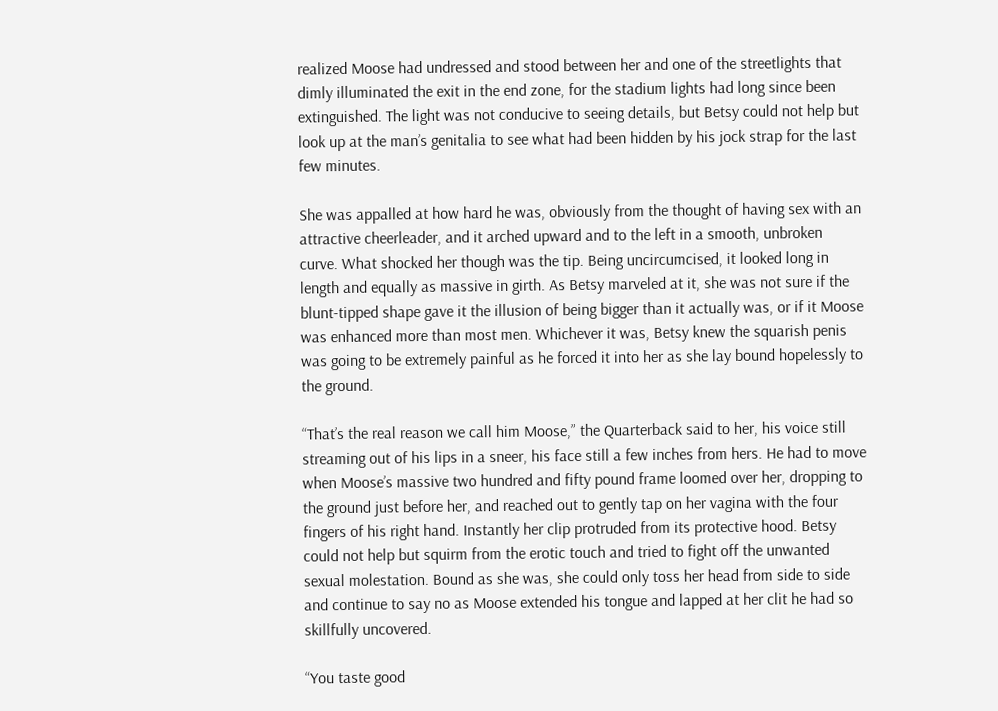realized Moose had undressed and stood between her and one of the streetlights that dimly illuminated the exit in the end zone, for the stadium lights had long since been extinguished. The light was not conducive to seeing details, but Betsy could not help but look up at the man’s genitalia to see what had been hidden by his jock strap for the last few minutes.

She was appalled at how hard he was, obviously from the thought of having sex with an attractive cheerleader, and it arched upward and to the left in a smooth, unbroken curve. What shocked her though was the tip. Being uncircumcised, it looked long in length and equally as massive in girth. As Betsy marveled at it, she was not sure if the blunt-tipped shape gave it the illusion of being bigger than it actually was, or if it Moose was enhanced more than most men. Whichever it was, Betsy knew the squarish penis was going to be extremely painful as he forced it into her as she lay bound hopelessly to the ground.

“That’s the real reason we call him Moose,” the Quarterback said to her, his voice still streaming out of his lips in a sneer, his face still a few inches from hers. He had to move when Moose’s massive two hundred and fifty pound frame loomed over her, dropping to the ground just before her, and reached out to gently tap on her vagina with the four fingers of his right hand. Instantly her clip protruded from its protective hood. Betsy could not help but squirm from the erotic touch and tried to fight off the unwanted sexual molestation. Bound as she was, she could only toss her head from side to side and continue to say no as Moose extended his tongue and lapped at her clit he had so skillfully uncovered.

“You taste good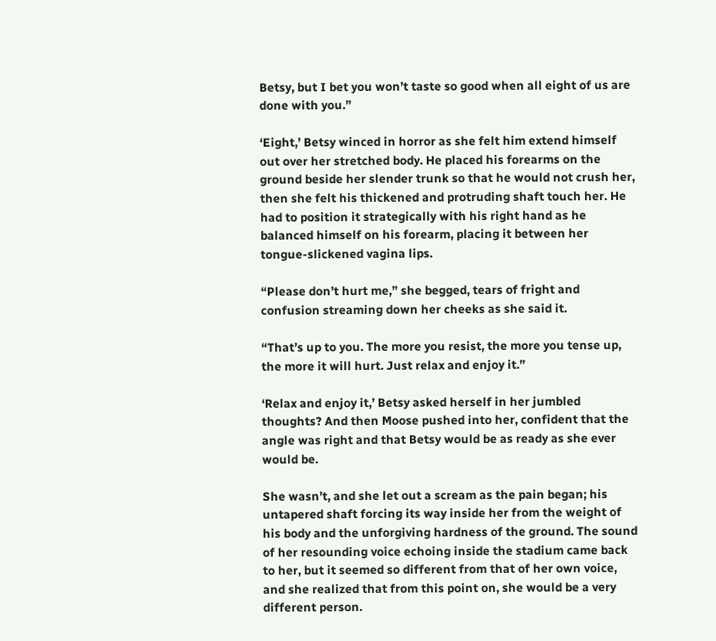Betsy, but I bet you won’t taste so good when all eight of us are done with you.”

‘Eight,’ Betsy winced in horror as she felt him extend himself out over her stretched body. He placed his forearms on the ground beside her slender trunk so that he would not crush her, then she felt his thickened and protruding shaft touch her. He had to position it strategically with his right hand as he balanced himself on his forearm, placing it between her tongue-slickened vagina lips.

“Please don’t hurt me,” she begged, tears of fright and confusion streaming down her cheeks as she said it.

“That’s up to you. The more you resist, the more you tense up, the more it will hurt. Just relax and enjoy it.”

‘Relax and enjoy it,’ Betsy asked herself in her jumbled thoughts? And then Moose pushed into her, confident that the angle was right and that Betsy would be as ready as she ever would be.

She wasn’t, and she let out a scream as the pain began; his untapered shaft forcing its way inside her from the weight of his body and the unforgiving hardness of the ground. The sound of her resounding voice echoing inside the stadium came back to her, but it seemed so different from that of her own voice, and she realized that from this point on, she would be a very different person.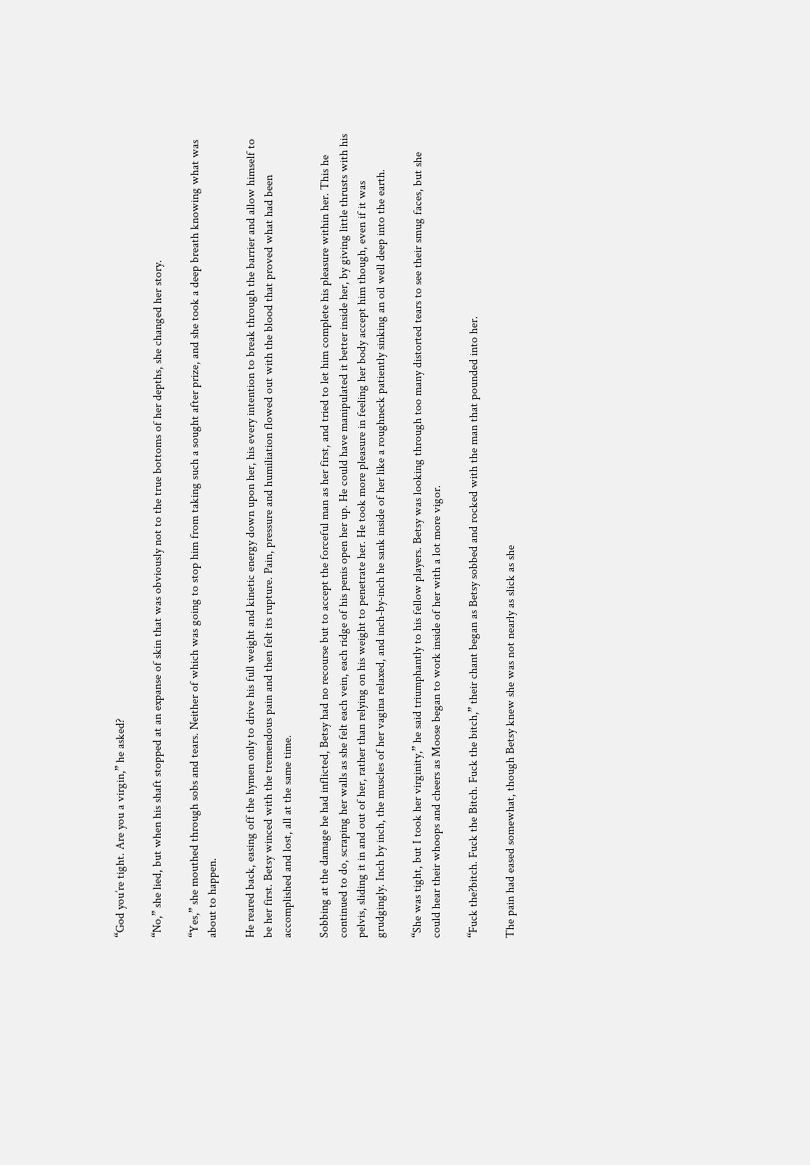“God you’re tight. Are you a virgin,” he asked?

“No,” she lied, but when his shaft stopped at an expanse of skin that was obviously not to the true bottoms of her depths, she changed her story.

“Yes,” she mouthed through sobs and tears. Neither of which was going to stop him from taking such a sought after prize, and she took a deep breath knowing what was about to happen.

He reared back, easing off the hymen only to drive his full weight and kinetic energy down upon her, his every intention to break through the barrier and allow himself to be her first. Betsy winced with the tremendous pain and then felt its rupture. Pain, pressure and humiliation flowed out with the blood that proved what had been accomplished and lost, all at the same time.

Sobbing at the damage he had inflicted, Betsy had no recourse but to accept the forceful man as her first, and tried to let him complete his pleasure within her. This he continued to do, scraping her walls as she felt each vein, each ridge of his penis open her up. He could have manipulated it better inside her, by giving little thrusts with his pelvis, sliding it in and out of her, rather than relying on his weight to penetrate her. He took more pleasure in feeling her body accept him though, even if it was grudgingly. Inch by inch, the muscles of her vagina relaxed, and inch-by-inch he sank inside of her like a roughneck patiently sinking an oil well deep into the earth.

“She was tight, but I took her virginity,” he said triumphantly to his fellow players. Betsy was looking through too many distorted tears to see their smug faces, but she could hear their whoops and cheers as Moose began to work inside of her with a lot more vigor.

“Fuck the?bitch. Fuck the Bitch. Fuck the bitch,” their chant began as Betsy sobbed and rocked with the man that pounded into her.

The pain had eased somewhat, though Betsy knew she was not nearly as slick as she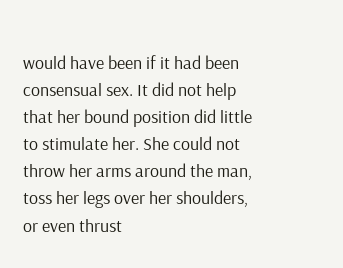would have been if it had been consensual sex. It did not help that her bound position did little to stimulate her. She could not throw her arms around the man, toss her legs over her shoulders, or even thrust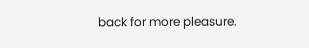back for more pleasure.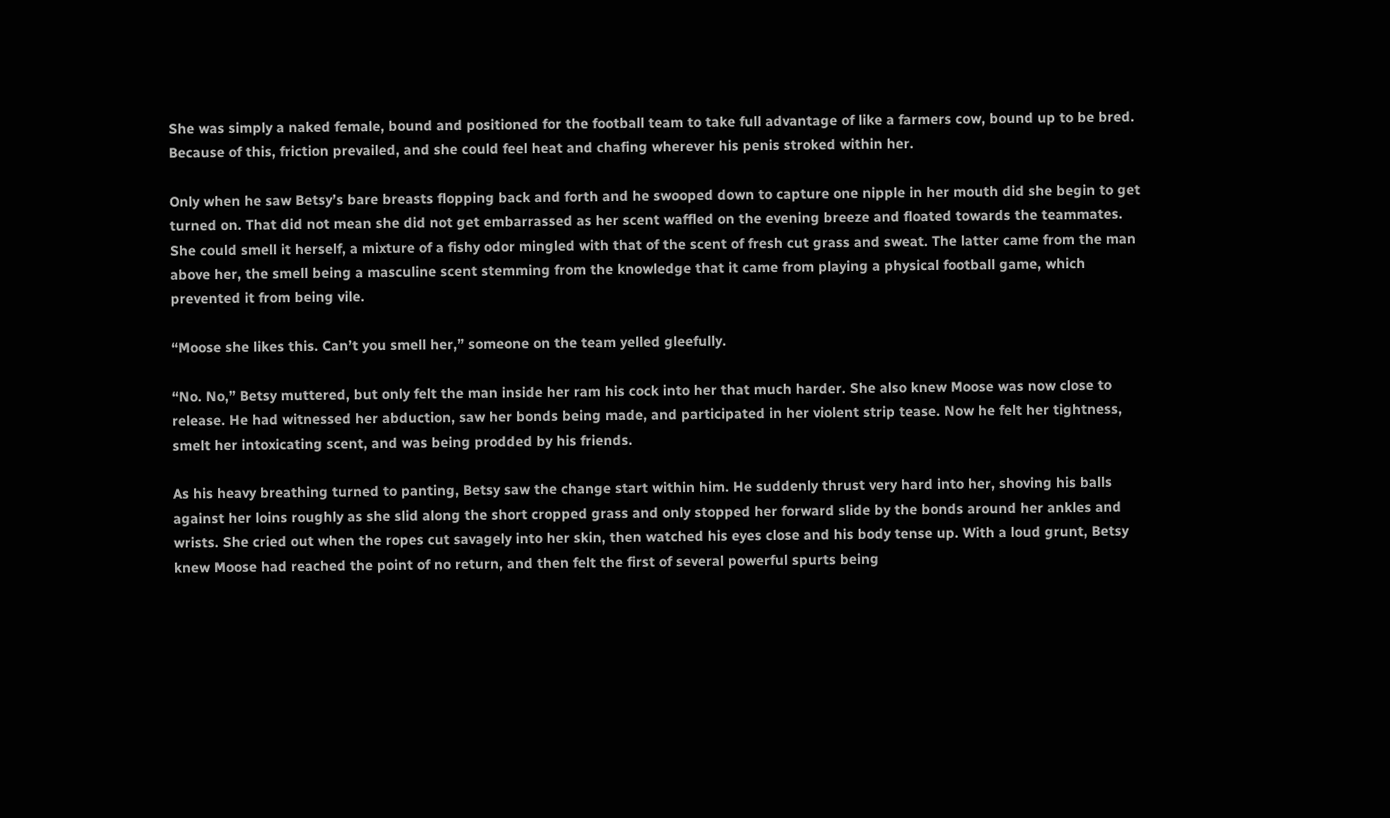She was simply a naked female, bound and positioned for the football team to take full advantage of like a farmers cow, bound up to be bred. Because of this, friction prevailed, and she could feel heat and chafing wherever his penis stroked within her.

Only when he saw Betsy’s bare breasts flopping back and forth and he swooped down to capture one nipple in her mouth did she begin to get turned on. That did not mean she did not get embarrassed as her scent waffled on the evening breeze and floated towards the teammates. She could smell it herself, a mixture of a fishy odor mingled with that of the scent of fresh cut grass and sweat. The latter came from the man above her, the smell being a masculine scent stemming from the knowledge that it came from playing a physical football game, which prevented it from being vile.

“Moose she likes this. Can’t you smell her,” someone on the team yelled gleefully.

“No. No,” Betsy muttered, but only felt the man inside her ram his cock into her that much harder. She also knew Moose was now close to release. He had witnessed her abduction, saw her bonds being made, and participated in her violent strip tease. Now he felt her tightness, smelt her intoxicating scent, and was being prodded by his friends.

As his heavy breathing turned to panting, Betsy saw the change start within him. He suddenly thrust very hard into her, shoving his balls against her loins roughly as she slid along the short cropped grass and only stopped her forward slide by the bonds around her ankles and wrists. She cried out when the ropes cut savagely into her skin, then watched his eyes close and his body tense up. With a loud grunt, Betsy knew Moose had reached the point of no return, and then felt the first of several powerful spurts being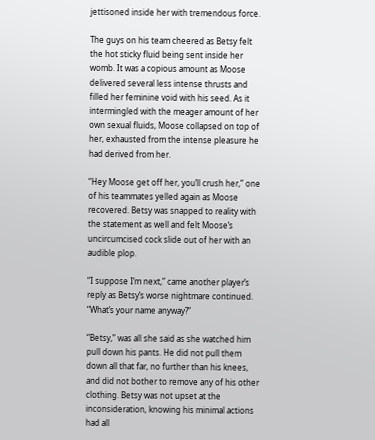jettisoned inside her with tremendous force.

The guys on his team cheered as Betsy felt the hot sticky fluid being sent inside her womb. It was a copious amount as Moose delivered several less intense thrusts and filled her feminine void with his seed. As it intermingled with the meager amount of her own sexual fluids, Moose collapsed on top of her, exhausted from the intense pleasure he had derived from her.

“Hey Moose get off her, you’ll crush her,” one of his teammates yelled again as Moose recovered. Betsy was snapped to reality with the statement as well and felt Moose’s uncircumcised cock slide out of her with an audible plop.

“I suppose I’m next,” came another player’s reply as Betsy’s worse nightmare continued. “What’s your name anyway?”

“Betsy,” was all she said as she watched him pull down his pants. He did not pull them down all that far, no further than his knees, and did not bother to remove any of his other clothing. Betsy was not upset at the inconsideration, knowing his minimal actions had all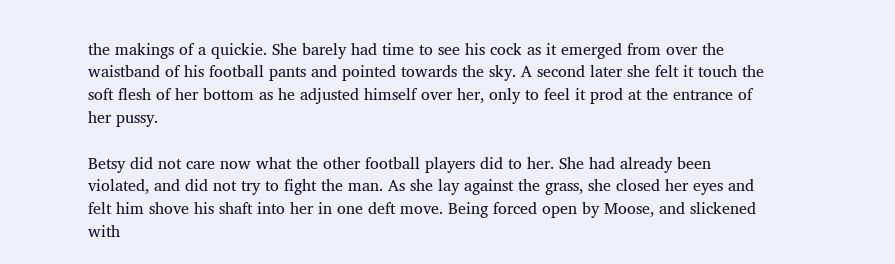the makings of a quickie. She barely had time to see his cock as it emerged from over the waistband of his football pants and pointed towards the sky. A second later she felt it touch the soft flesh of her bottom as he adjusted himself over her, only to feel it prod at the entrance of her pussy.

Betsy did not care now what the other football players did to her. She had already been violated, and did not try to fight the man. As she lay against the grass, she closed her eyes and felt him shove his shaft into her in one deft move. Being forced open by Moose, and slickened with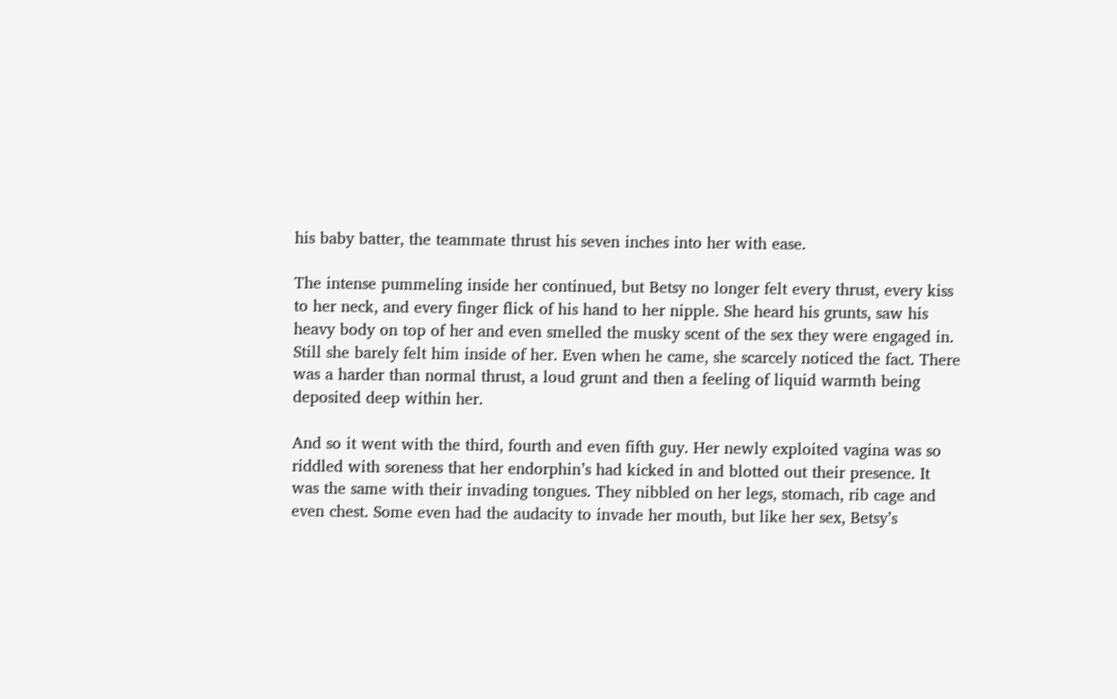his baby batter, the teammate thrust his seven inches into her with ease.

The intense pummeling inside her continued, but Betsy no longer felt every thrust, every kiss to her neck, and every finger flick of his hand to her nipple. She heard his grunts, saw his heavy body on top of her and even smelled the musky scent of the sex they were engaged in. Still she barely felt him inside of her. Even when he came, she scarcely noticed the fact. There was a harder than normal thrust, a loud grunt and then a feeling of liquid warmth being deposited deep within her.

And so it went with the third, fourth and even fifth guy. Her newly exploited vagina was so riddled with soreness that her endorphin’s had kicked in and blotted out their presence. It was the same with their invading tongues. They nibbled on her legs, stomach, rib cage and even chest. Some even had the audacity to invade her mouth, but like her sex, Betsy’s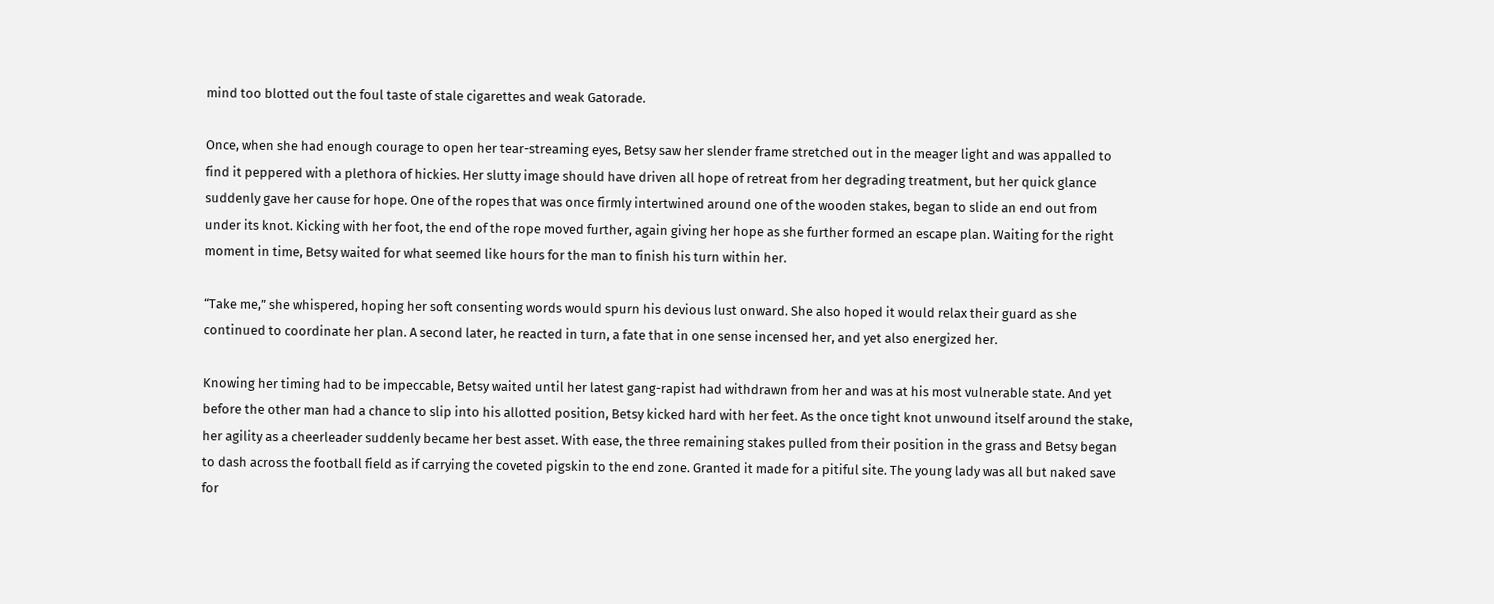mind too blotted out the foul taste of stale cigarettes and weak Gatorade.

Once, when she had enough courage to open her tear-streaming eyes, Betsy saw her slender frame stretched out in the meager light and was appalled to find it peppered with a plethora of hickies. Her slutty image should have driven all hope of retreat from her degrading treatment, but her quick glance suddenly gave her cause for hope. One of the ropes that was once firmly intertwined around one of the wooden stakes, began to slide an end out from under its knot. Kicking with her foot, the end of the rope moved further, again giving her hope as she further formed an escape plan. Waiting for the right moment in time, Betsy waited for what seemed like hours for the man to finish his turn within her.

“Take me,” she whispered, hoping her soft consenting words would spurn his devious lust onward. She also hoped it would relax their guard as she continued to coordinate her plan. A second later, he reacted in turn, a fate that in one sense incensed her, and yet also energized her.

Knowing her timing had to be impeccable, Betsy waited until her latest gang-rapist had withdrawn from her and was at his most vulnerable state. And yet before the other man had a chance to slip into his allotted position, Betsy kicked hard with her feet. As the once tight knot unwound itself around the stake, her agility as a cheerleader suddenly became her best asset. With ease, the three remaining stakes pulled from their position in the grass and Betsy began to dash across the football field as if carrying the coveted pigskin to the end zone. Granted it made for a pitiful site. The young lady was all but naked save for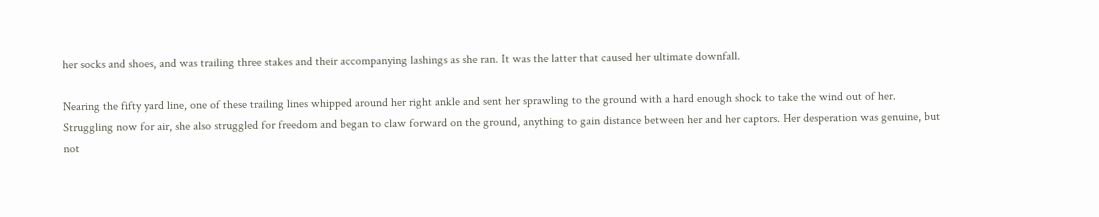her socks and shoes, and was trailing three stakes and their accompanying lashings as she ran. It was the latter that caused her ultimate downfall.

Nearing the fifty yard line, one of these trailing lines whipped around her right ankle and sent her sprawling to the ground with a hard enough shock to take the wind out of her. Struggling now for air, she also struggled for freedom and began to claw forward on the ground, anything to gain distance between her and her captors. Her desperation was genuine, but not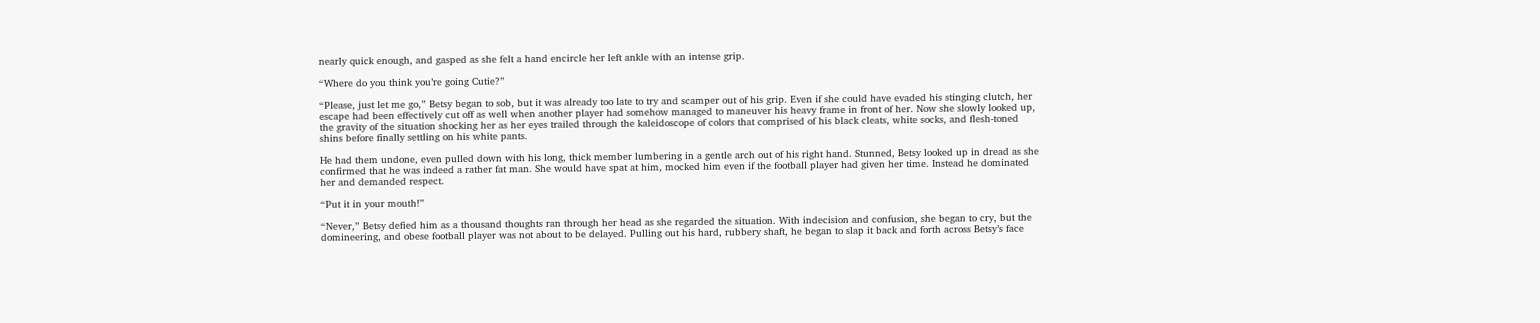nearly quick enough, and gasped as she felt a hand encircle her left ankle with an intense grip.

“Where do you think you’re going Cutie?”

“Please, just let me go,” Betsy began to sob, but it was already too late to try and scamper out of his grip. Even if she could have evaded his stinging clutch, her escape had been effectively cut off as well when another player had somehow managed to maneuver his heavy frame in front of her. Now she slowly looked up, the gravity of the situation shocking her as her eyes trailed through the kaleidoscope of colors that comprised of his black cleats, white socks, and flesh-toned shins before finally settling on his white pants.

He had them undone, even pulled down with his long, thick member lumbering in a gentle arch out of his right hand. Stunned, Betsy looked up in dread as she confirmed that he was indeed a rather fat man. She would have spat at him, mocked him even if the football player had given her time. Instead he dominated her and demanded respect.

“Put it in your mouth!”

“Never,” Betsy defied him as a thousand thoughts ran through her head as she regarded the situation. With indecision and confusion, she began to cry, but the domineering, and obese football player was not about to be delayed. Pulling out his hard, rubbery shaft, he began to slap it back and forth across Betsy’s face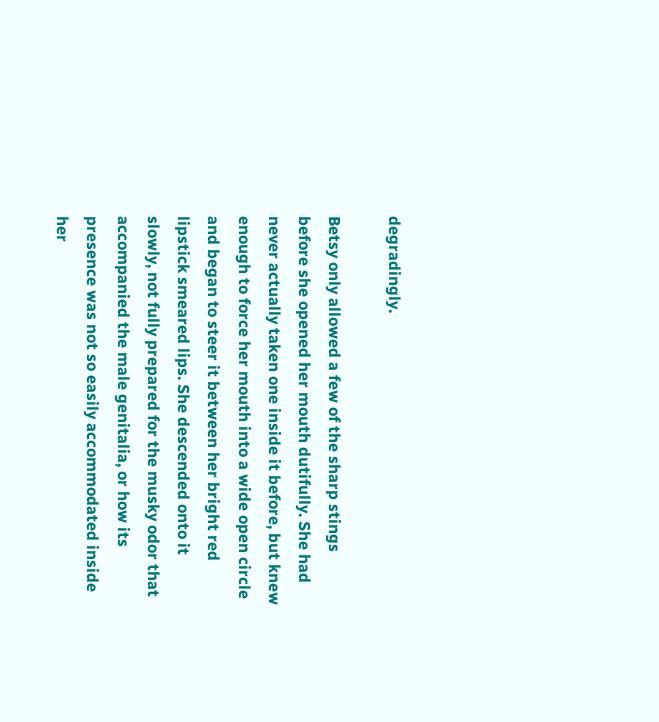degradingly.

Betsy only allowed a few of the sharp stings before she opened her mouth dutifully. She had never actually taken one inside it before, but knew enough to force her mouth into a wide open circle and began to steer it between her bright red lipstick smeared lips. She descended onto it slowly, not fully prepared for the musky odor that accompanied the male genitalia, or how its presence was not so easily accommodated inside her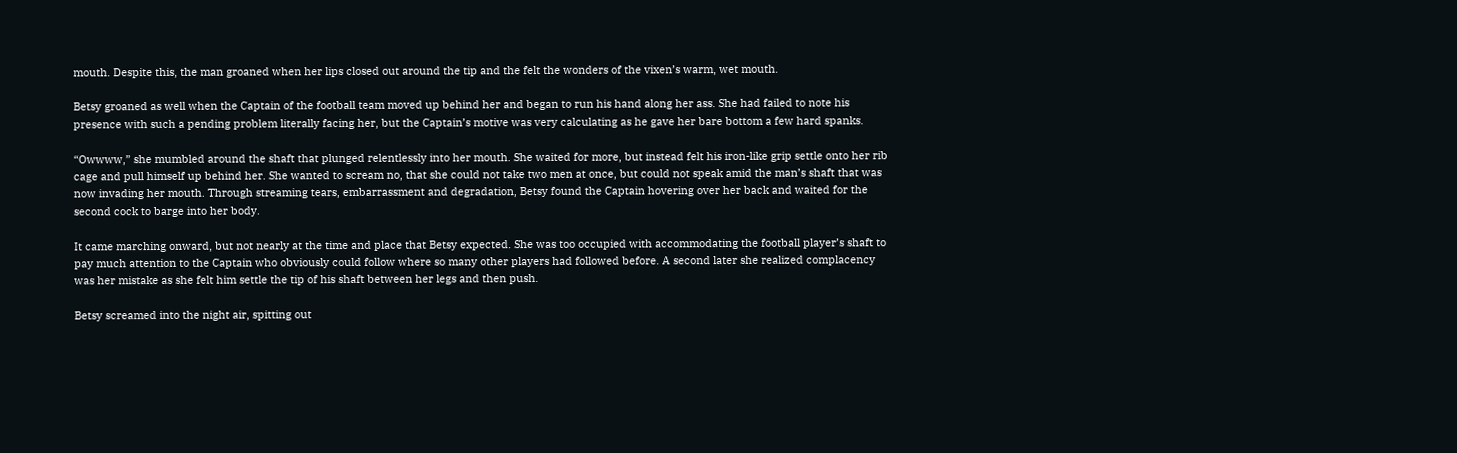mouth. Despite this, the man groaned when her lips closed out around the tip and the felt the wonders of the vixen’s warm, wet mouth.

Betsy groaned as well when the Captain of the football team moved up behind her and began to run his hand along her ass. She had failed to note his presence with such a pending problem literally facing her, but the Captain’s motive was very calculating as he gave her bare bottom a few hard spanks.

“Owwww,” she mumbled around the shaft that plunged relentlessly into her mouth. She waited for more, but instead felt his iron-like grip settle onto her rib cage and pull himself up behind her. She wanted to scream no, that she could not take two men at once, but could not speak amid the man’s shaft that was now invading her mouth. Through streaming tears, embarrassment and degradation, Betsy found the Captain hovering over her back and waited for the second cock to barge into her body.

It came marching onward, but not nearly at the time and place that Betsy expected. She was too occupied with accommodating the football player’s shaft to pay much attention to the Captain who obviously could follow where so many other players had followed before. A second later she realized complacency was her mistake as she felt him settle the tip of his shaft between her legs and then push.

Betsy screamed into the night air, spitting out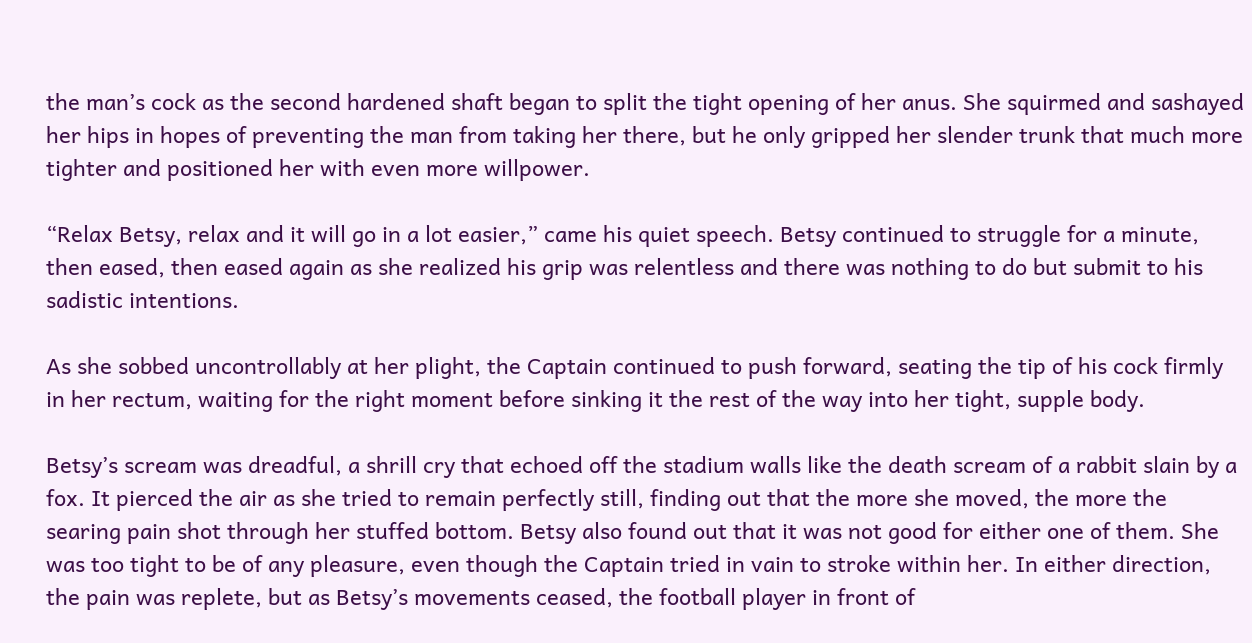the man’s cock as the second hardened shaft began to split the tight opening of her anus. She squirmed and sashayed her hips in hopes of preventing the man from taking her there, but he only gripped her slender trunk that much more tighter and positioned her with even more willpower.

“Relax Betsy, relax and it will go in a lot easier,” came his quiet speech. Betsy continued to struggle for a minute, then eased, then eased again as she realized his grip was relentless and there was nothing to do but submit to his sadistic intentions.

As she sobbed uncontrollably at her plight, the Captain continued to push forward, seating the tip of his cock firmly in her rectum, waiting for the right moment before sinking it the rest of the way into her tight, supple body.

Betsy’s scream was dreadful, a shrill cry that echoed off the stadium walls like the death scream of a rabbit slain by a fox. It pierced the air as she tried to remain perfectly still, finding out that the more she moved, the more the searing pain shot through her stuffed bottom. Betsy also found out that it was not good for either one of them. She was too tight to be of any pleasure, even though the Captain tried in vain to stroke within her. In either direction, the pain was replete, but as Betsy’s movements ceased, the football player in front of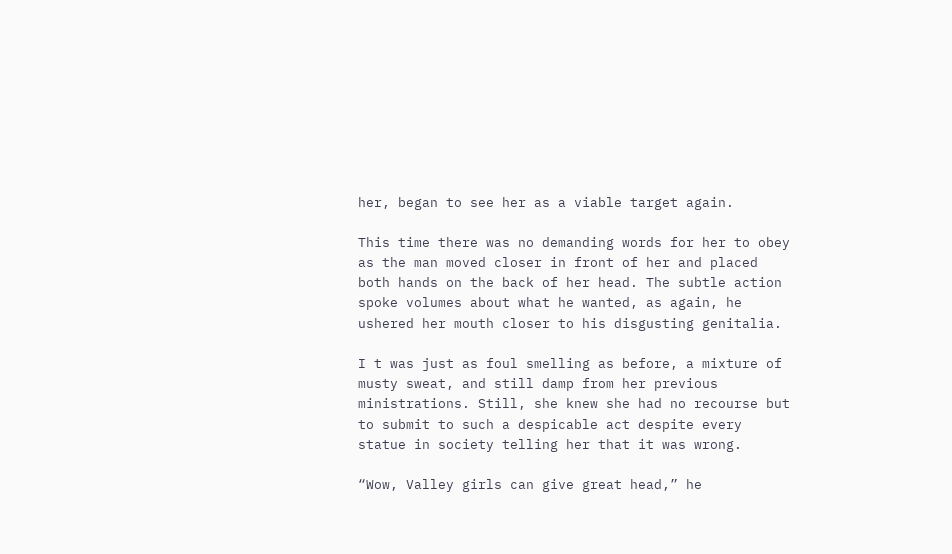her, began to see her as a viable target again.

This time there was no demanding words for her to obey as the man moved closer in front of her and placed both hands on the back of her head. The subtle action spoke volumes about what he wanted, as again, he ushered her mouth closer to his disgusting genitalia.

I t was just as foul smelling as before, a mixture of musty sweat, and still damp from her previous ministrations. Still, she knew she had no recourse but to submit to such a despicable act despite every statue in society telling her that it was wrong.

“Wow, Valley girls can give great head,” he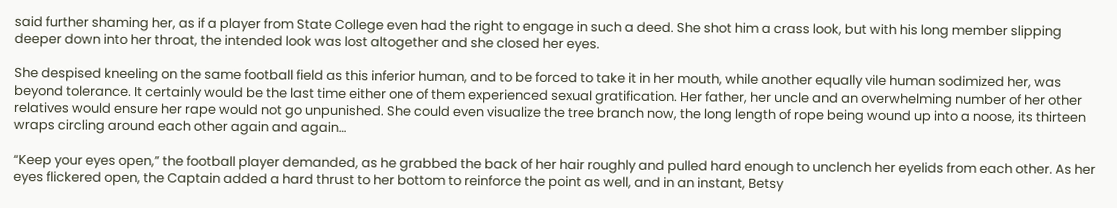said further shaming her, as if a player from State College even had the right to engage in such a deed. She shot him a crass look, but with his long member slipping deeper down into her throat, the intended look was lost altogether and she closed her eyes.

She despised kneeling on the same football field as this inferior human, and to be forced to take it in her mouth, while another equally vile human sodimized her, was beyond tolerance. It certainly would be the last time either one of them experienced sexual gratification. Her father, her uncle and an overwhelming number of her other relatives would ensure her rape would not go unpunished. She could even visualize the tree branch now, the long length of rope being wound up into a noose, its thirteen wraps circling around each other again and again…

“Keep your eyes open,” the football player demanded, as he grabbed the back of her hair roughly and pulled hard enough to unclench her eyelids from each other. As her eyes flickered open, the Captain added a hard thrust to her bottom to reinforce the point as well, and in an instant, Betsy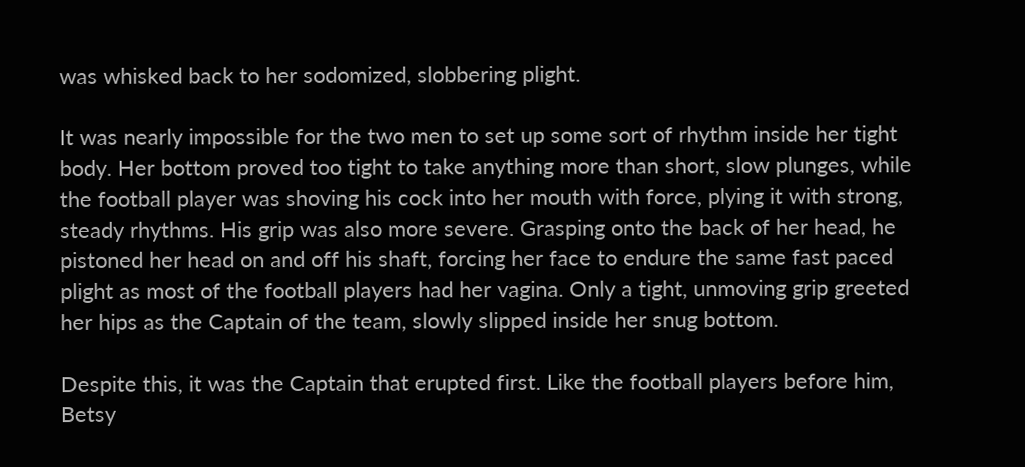was whisked back to her sodomized, slobbering plight.

It was nearly impossible for the two men to set up some sort of rhythm inside her tight body. Her bottom proved too tight to take anything more than short, slow plunges, while the football player was shoving his cock into her mouth with force, plying it with strong, steady rhythms. His grip was also more severe. Grasping onto the back of her head, he pistoned her head on and off his shaft, forcing her face to endure the same fast paced plight as most of the football players had her vagina. Only a tight, unmoving grip greeted her hips as the Captain of the team, slowly slipped inside her snug bottom.

Despite this, it was the Captain that erupted first. Like the football players before him, Betsy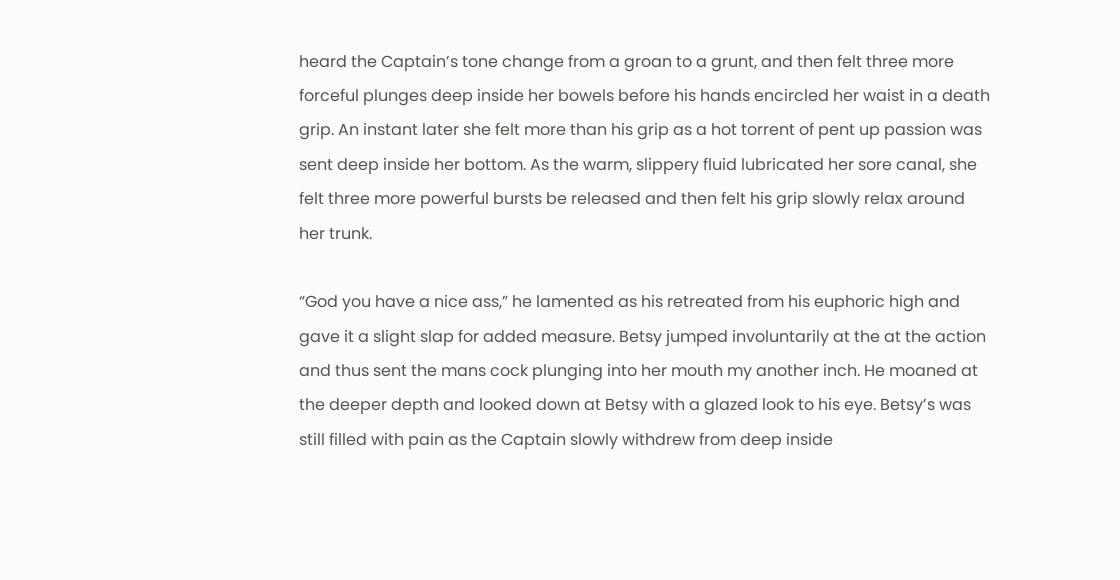heard the Captain’s tone change from a groan to a grunt, and then felt three more forceful plunges deep inside her bowels before his hands encircled her waist in a death grip. An instant later she felt more than his grip as a hot torrent of pent up passion was sent deep inside her bottom. As the warm, slippery fluid lubricated her sore canal, she felt three more powerful bursts be released and then felt his grip slowly relax around her trunk.

“God you have a nice ass,” he lamented as his retreated from his euphoric high and gave it a slight slap for added measure. Betsy jumped involuntarily at the at the action and thus sent the mans cock plunging into her mouth my another inch. He moaned at the deeper depth and looked down at Betsy with a glazed look to his eye. Betsy’s was still filled with pain as the Captain slowly withdrew from deep inside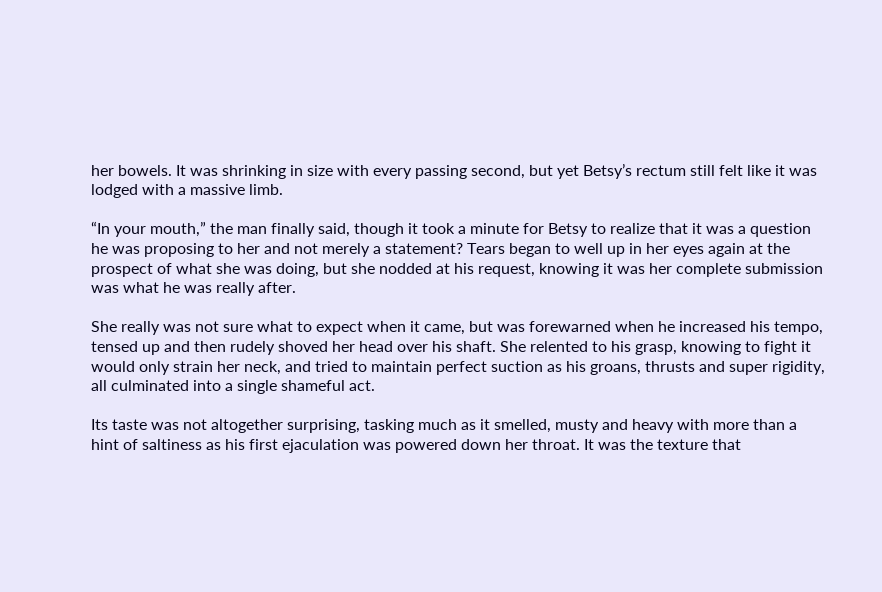her bowels. It was shrinking in size with every passing second, but yet Betsy’s rectum still felt like it was lodged with a massive limb.

“In your mouth,” the man finally said, though it took a minute for Betsy to realize that it was a question he was proposing to her and not merely a statement? Tears began to well up in her eyes again at the prospect of what she was doing, but she nodded at his request, knowing it was her complete submission was what he was really after.

She really was not sure what to expect when it came, but was forewarned when he increased his tempo, tensed up and then rudely shoved her head over his shaft. She relented to his grasp, knowing to fight it would only strain her neck, and tried to maintain perfect suction as his groans, thrusts and super rigidity, all culminated into a single shameful act.

Its taste was not altogether surprising, tasking much as it smelled, musty and heavy with more than a hint of saltiness as his first ejaculation was powered down her throat. It was the texture that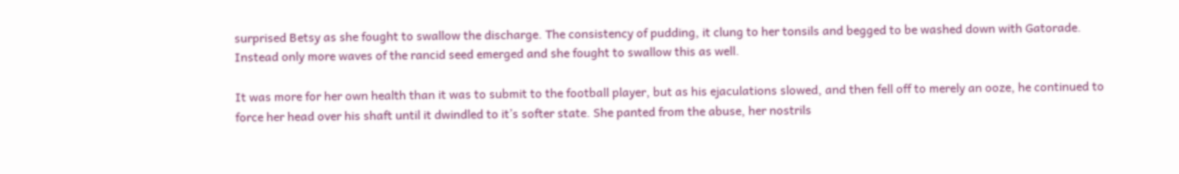surprised Betsy as she fought to swallow the discharge. The consistency of pudding, it clung to her tonsils and begged to be washed down with Gatorade. Instead only more waves of the rancid seed emerged and she fought to swallow this as well.

It was more for her own health than it was to submit to the football player, but as his ejaculations slowed, and then fell off to merely an ooze, he continued to force her head over his shaft until it dwindled to it’s softer state. She panted from the abuse, her nostrils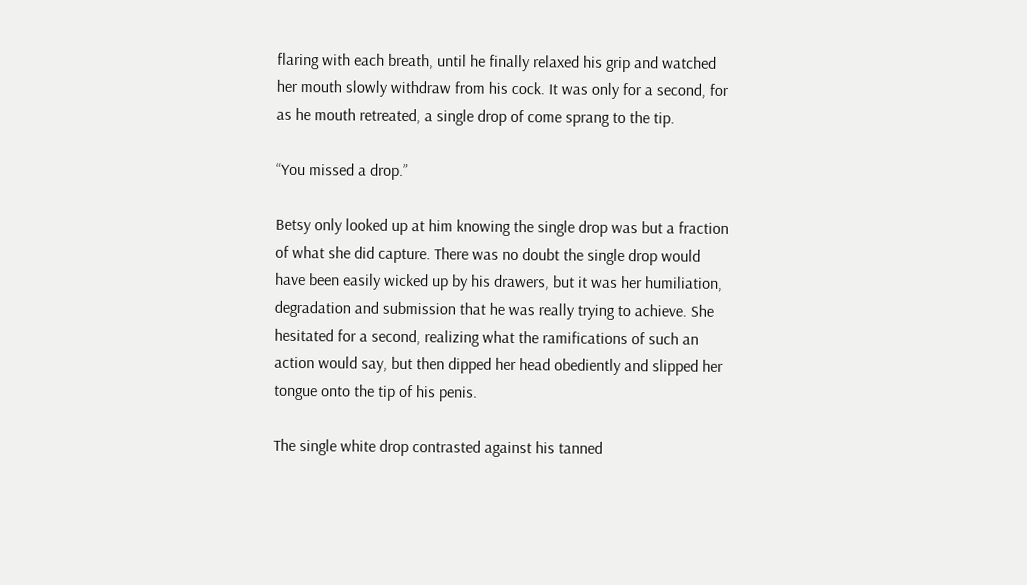flaring with each breath, until he finally relaxed his grip and watched her mouth slowly withdraw from his cock. It was only for a second, for as he mouth retreated, a single drop of come sprang to the tip.

“You missed a drop.”

Betsy only looked up at him knowing the single drop was but a fraction of what she did capture. There was no doubt the single drop would have been easily wicked up by his drawers, but it was her humiliation, degradation and submission that he was really trying to achieve. She hesitated for a second, realizing what the ramifications of such an action would say, but then dipped her head obediently and slipped her tongue onto the tip of his penis.

The single white drop contrasted against his tanned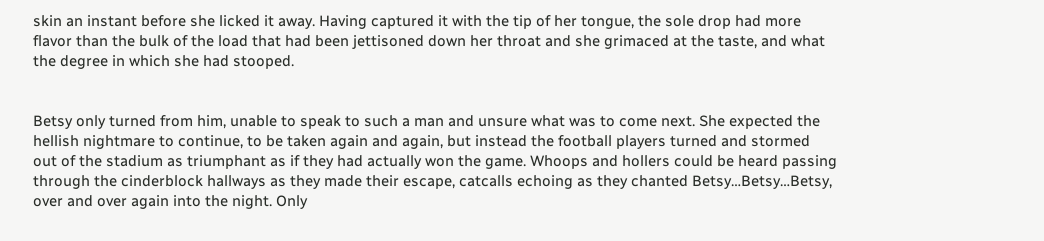skin an instant before she licked it away. Having captured it with the tip of her tongue, the sole drop had more flavor than the bulk of the load that had been jettisoned down her throat and she grimaced at the taste, and what the degree in which she had stooped.


Betsy only turned from him, unable to speak to such a man and unsure what was to come next. She expected the hellish nightmare to continue, to be taken again and again, but instead the football players turned and stormed out of the stadium as triumphant as if they had actually won the game. Whoops and hollers could be heard passing through the cinderblock hallways as they made their escape, catcalls echoing as they chanted Betsy…Betsy…Betsy, over and over again into the night. Only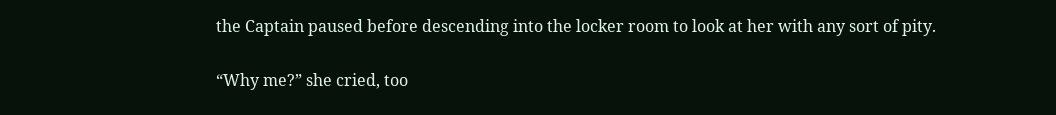the Captain paused before descending into the locker room to look at her with any sort of pity.

“Why me?” she cried, too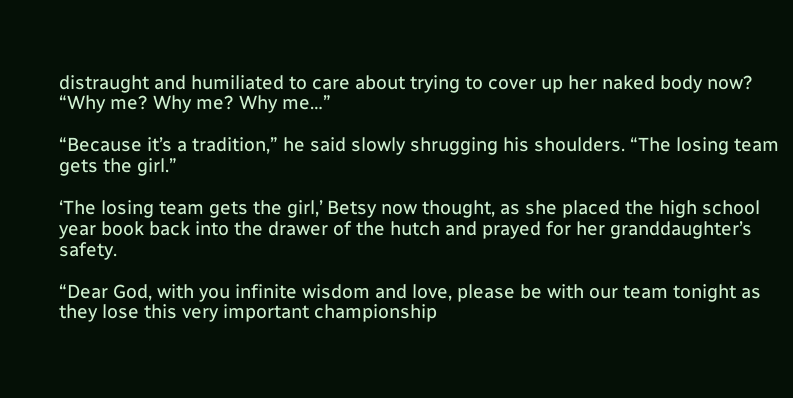distraught and humiliated to care about trying to cover up her naked body now? “Why me? Why me? Why me…”

“Because it’s a tradition,” he said slowly shrugging his shoulders. “The losing team gets the girl.”

‘The losing team gets the girl,’ Betsy now thought, as she placed the high school year book back into the drawer of the hutch and prayed for her granddaughter’s safety.

“Dear God, with you infinite wisdom and love, please be with our team tonight as they lose this very important championship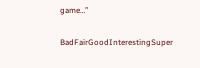game…”

BadFairGoodInterestingSuper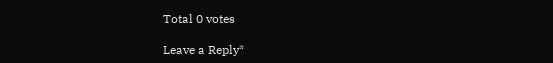Total 0 votes

Leave a Reply*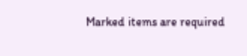Marked items are required